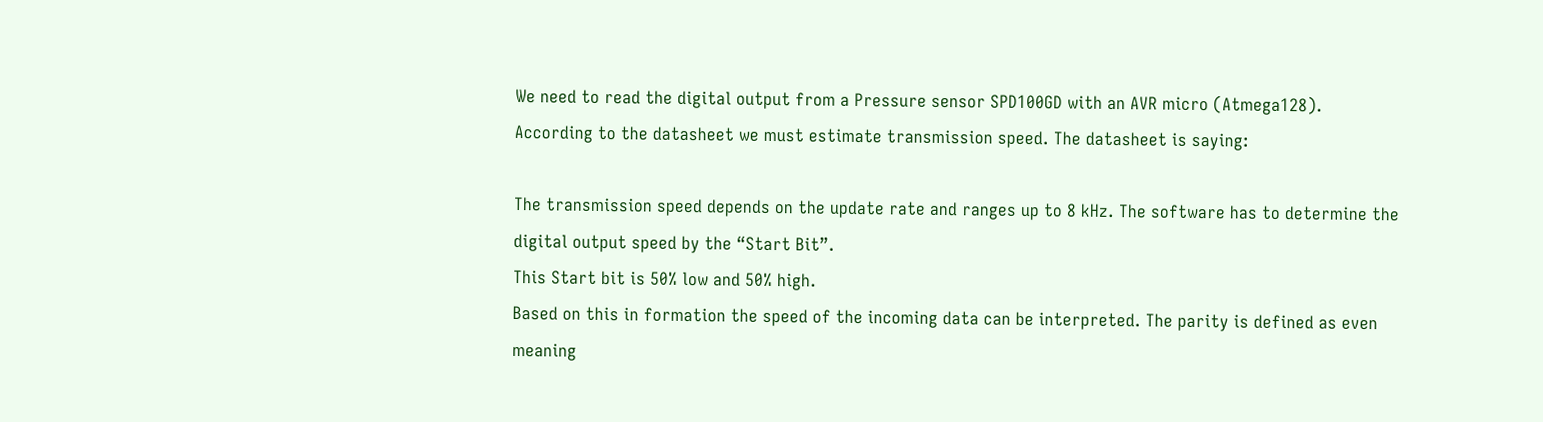We need to read the digital output from a Pressure sensor SPD100GD with an AVR micro (Atmega128). According to the datasheet we must estimate transmission speed. The datasheet is saying:

The transmission speed depends on the update rate and ranges up to 8 kHz. The software has to determine the digital output speed by the “Start Bit”.
This Start bit is 50% low and 50% high.
Based on this in formation the speed of the incoming data can be interpreted. The parity is defined as even meaning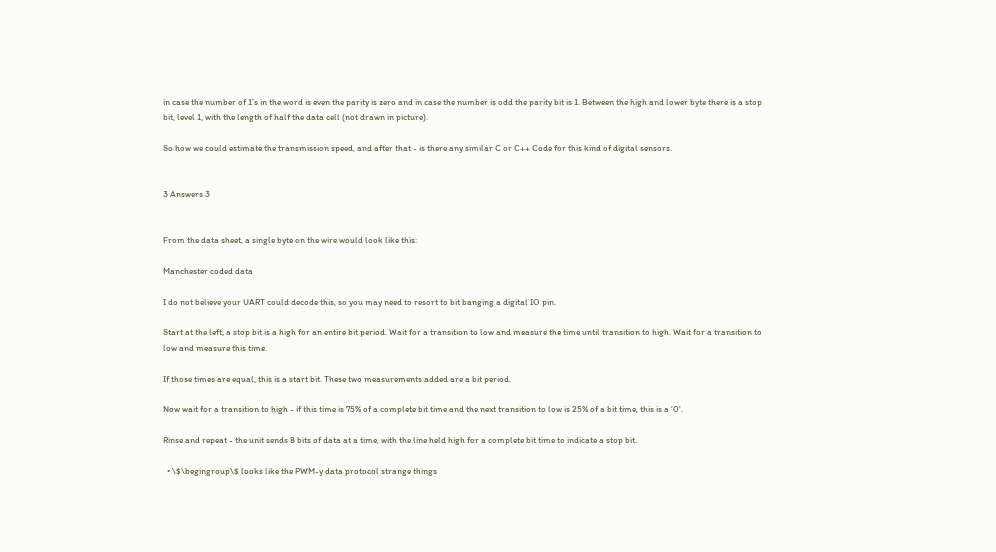in case the number of 1’s in the word is even the parity is zero and in case the number is odd the parity bit is 1. Between the high and lower byte there is a stop bit, level 1, with the length of half the data cell (not drawn in picture).

So how we could estimate the transmission speed, and after that - is there any similar C or C++ Code for this kind of digital sensors.


3 Answers 3


From the data sheet, a single byte on the wire would look like this:

Manchester coded data

I do not believe your UART could decode this, so you may need to resort to bit banging a digital IO pin.

Start at the left; a stop bit is a high for an entire bit period. Wait for a transition to low and measure the time until transition to high. Wait for a transition to low and measure this time.

If those times are equal, this is a start bit. These two measurements added are a bit period.

Now wait for a transition to high - if this time is 75% of a complete bit time and the next transition to low is 25% of a bit time, this is a '0'.

Rinse and repeat - the unit sends 8 bits of data at a time, with the line held high for a complete bit time to indicate a stop bit.

  • \$\begingroup\$ looks like the PWM-y data protocol strange things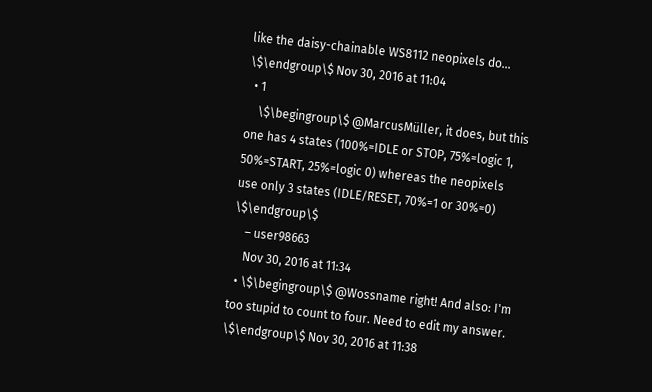like the daisy-chainable WS8112 neopixels do... \$\endgroup\$ Nov 30, 2016 at 11:04
  • 1
    \$\begingroup\$ @MarcusMüller, it does, but this one has 4 states (100%=IDLE or STOP, 75%=logic 1, 50%=START, 25%=logic 0) whereas the neopixels use only 3 states (IDLE/RESET, 70%=1 or 30%=0) \$\endgroup\$
    – user98663
    Nov 30, 2016 at 11:34
  • \$\begingroup\$ @Wossname right! And also: I'm too stupid to count to four. Need to edit my answer. \$\endgroup\$ Nov 30, 2016 at 11:38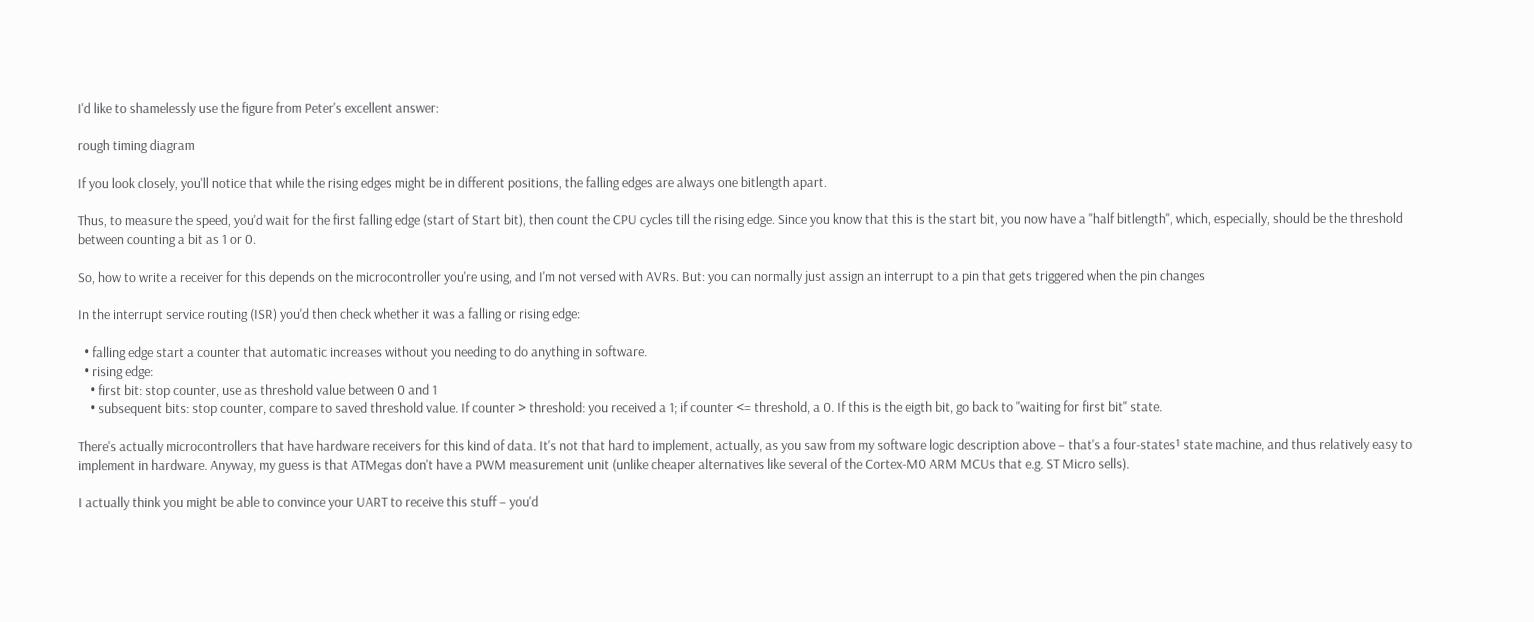I'd like to shamelessly use the figure from Peter's excellent answer:

rough timing diagram

If you look closely, you'll notice that while the rising edges might be in different positions, the falling edges are always one bitlength apart.

Thus, to measure the speed, you'd wait for the first falling edge (start of Start bit), then count the CPU cycles till the rising edge. Since you know that this is the start bit, you now have a "half bitlength", which, especially, should be the threshold between counting a bit as 1 or 0.

So, how to write a receiver for this depends on the microcontroller you're using, and I'm not versed with AVRs. But: you can normally just assign an interrupt to a pin that gets triggered when the pin changes

In the interrupt service routing (ISR) you'd then check whether it was a falling or rising edge:

  • falling edge start a counter that automatic increases without you needing to do anything in software.
  • rising edge:
    • first bit: stop counter, use as threshold value between 0 and 1
    • subsequent bits: stop counter, compare to saved threshold value. If counter > threshold: you received a 1; if counter <= threshold, a 0. If this is the eigth bit, go back to "waiting for first bit" state.

There's actually microcontrollers that have hardware receivers for this kind of data. It's not that hard to implement, actually, as you saw from my software logic description above – that's a four-states¹ state machine, and thus relatively easy to implement in hardware. Anyway, my guess is that ATMegas don't have a PWM measurement unit (unlike cheaper alternatives like several of the Cortex-M0 ARM MCUs that e.g. ST Micro sells).

I actually think you might be able to convince your UART to receive this stuff – you'd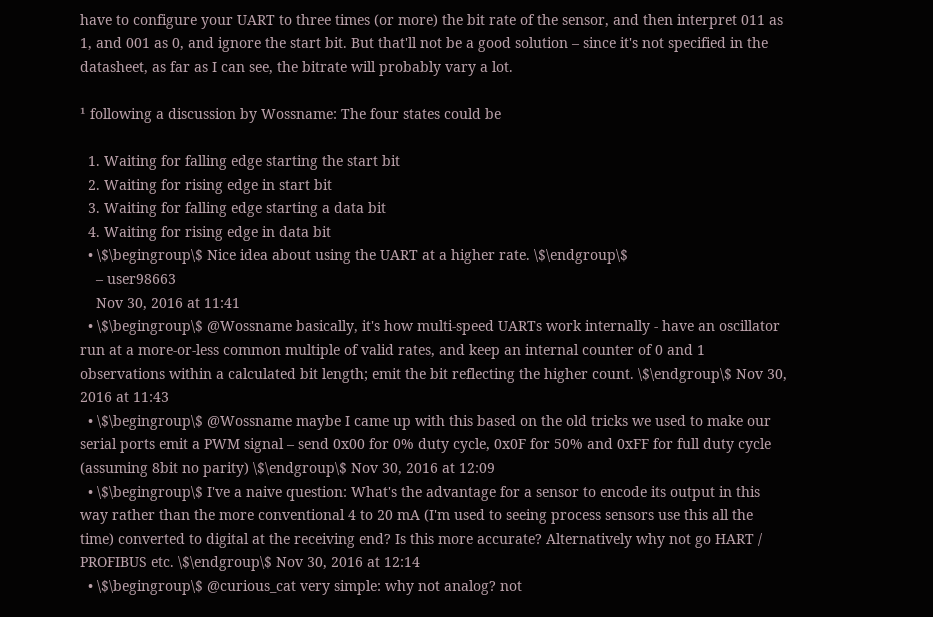have to configure your UART to three times (or more) the bit rate of the sensor, and then interpret 011 as 1, and 001 as 0, and ignore the start bit. But that'll not be a good solution – since it's not specified in the datasheet, as far as I can see, the bitrate will probably vary a lot.

¹ following a discussion by Wossname: The four states could be

  1. Waiting for falling edge starting the start bit
  2. Waiting for rising edge in start bit
  3. Waiting for falling edge starting a data bit
  4. Waiting for rising edge in data bit
  • \$\begingroup\$ Nice idea about using the UART at a higher rate. \$\endgroup\$
    – user98663
    Nov 30, 2016 at 11:41
  • \$\begingroup\$ @Wossname basically, it's how multi-speed UARTs work internally - have an oscillator run at a more-or-less common multiple of valid rates, and keep an internal counter of 0 and 1 observations within a calculated bit length; emit the bit reflecting the higher count. \$\endgroup\$ Nov 30, 2016 at 11:43
  • \$\begingroup\$ @Wossname maybe I came up with this based on the old tricks we used to make our serial ports emit a PWM signal – send 0x00 for 0% duty cycle, 0x0F for 50% and 0xFF for full duty cycle (assuming 8bit no parity) \$\endgroup\$ Nov 30, 2016 at 12:09
  • \$\begingroup\$ I've a naive question: What's the advantage for a sensor to encode its output in this way rather than the more conventional 4 to 20 mA (I'm used to seeing process sensors use this all the time) converted to digital at the receiving end? Is this more accurate? Alternatively why not go HART / PROFIBUS etc. \$\endgroup\$ Nov 30, 2016 at 12:14
  • \$\begingroup\$ @curious_cat very simple: why not analog? not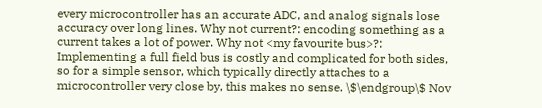every microcontroller has an accurate ADC, and analog signals lose accuracy over long lines. Why not current?: encoding something as a current takes a lot of power. Why not <my favourite bus>?: Implementing a full field bus is costly and complicated for both sides, so for a simple sensor, which typically directly attaches to a microcontroller very close by, this makes no sense. \$\endgroup\$ Nov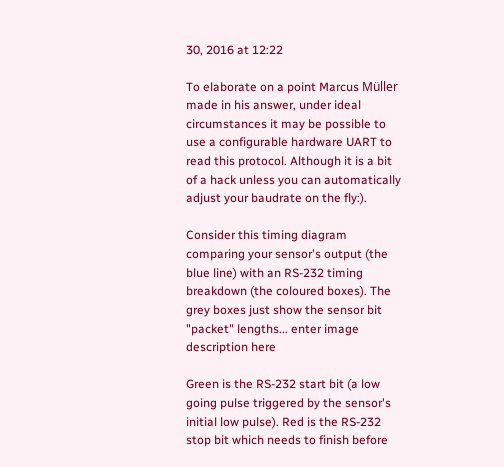30, 2016 at 12:22

To elaborate on a point Marcus Müller made in his answer, under ideal circumstances it may be possible to use a configurable hardware UART to read this protocol. Although it is a bit of a hack unless you can automatically adjust your baudrate on the fly:).

Consider this timing diagram comparing your sensor's output (the blue line) with an RS-232 timing breakdown (the coloured boxes). The grey boxes just show the sensor bit "packet" lengths... enter image description here

Green is the RS-232 start bit (a low going pulse triggered by the sensor's initial low pulse). Red is the RS-232 stop bit which needs to finish before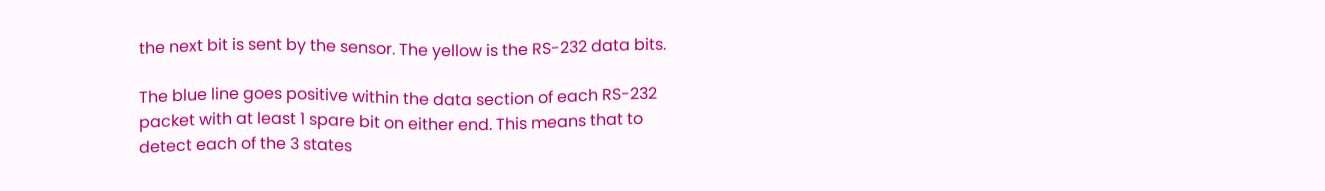the next bit is sent by the sensor. The yellow is the RS-232 data bits.

The blue line goes positive within the data section of each RS-232 packet with at least 1 spare bit on either end. This means that to detect each of the 3 states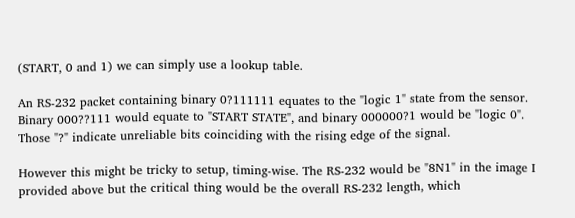(START, 0 and 1) we can simply use a lookup table.

An RS-232 packet containing binary 0?111111 equates to the "logic 1" state from the sensor. Binary 000??111 would equate to "START STATE", and binary 000000?1 would be "logic 0". Those "?" indicate unreliable bits coinciding with the rising edge of the signal.

However this might be tricky to setup, timing-wise. The RS-232 would be "8N1" in the image I provided above but the critical thing would be the overall RS-232 length, which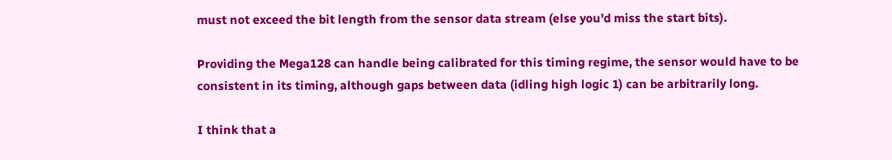must not exceed the bit length from the sensor data stream (else you'd miss the start bits).

Providing the Mega128 can handle being calibrated for this timing regime, the sensor would have to be consistent in its timing, although gaps between data (idling high logic 1) can be arbitrarily long.

I think that a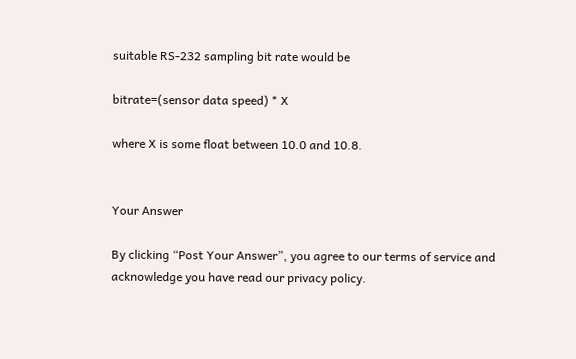suitable RS-232 sampling bit rate would be

bitrate=(sensor data speed) * X

where X is some float between 10.0 and 10.8.


Your Answer

By clicking “Post Your Answer”, you agree to our terms of service and acknowledge you have read our privacy policy.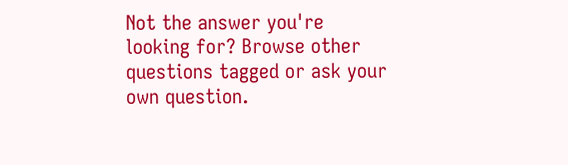Not the answer you're looking for? Browse other questions tagged or ask your own question.